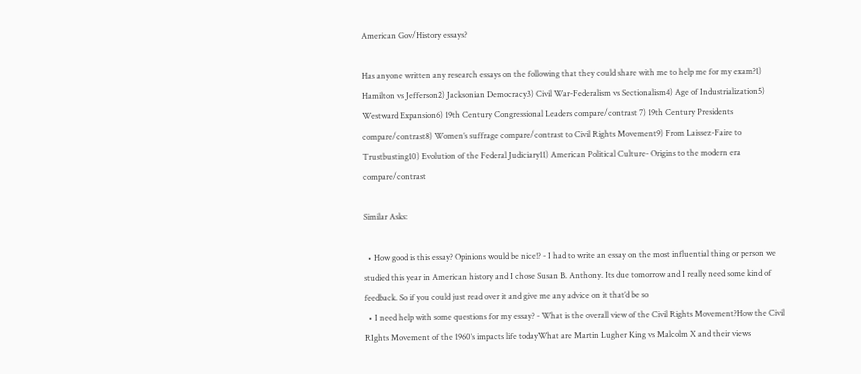American Gov/History essays?

Has anyone written any research essays on the following that they could share with me to help me for my exam?1) Hamilton vs Jefferson2) Jacksonian Democracy3) Civil War-Federalism vs Sectionalism4) Age of Industrialization5) Westward Expansion6) 19th Century Congressional Leaders compare/contrast 7) 19th Century Presidents compare/contrast8) Women’s suffrage compare/contrast to Civil Rights Movement9) From Laissez-Faire to Trustbusting10) Evolution of the Federal Judiciary11) American Political Culture- Origins to the modern era compare/contrast

Similar Asks:

  • How good is this essay? Opinions would be nice!? - I had to write an essay on the most influential thing or person we studied this year in American history and I chose Susan B. Anthony. Its due tomorrow and I really need some kind of feedback. So if you could just read over it and give me any advice on it that’d be so
  • I need help with some questions for my essay? - What is the overall view of the Civil Rights Movement?How the Civil RIghts Movement of the 1960′s impacts life todayWhat are Martin Lugher King vs Malcolm X and their views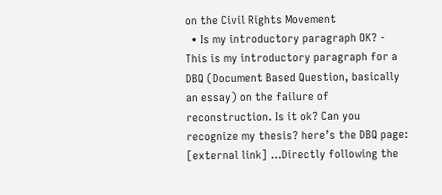on the Civil Rights Movement
  • Is my introductory paragraph OK? - This is my introductory paragraph for a DBQ (Document Based Question, basically an essay) on the failure of reconstruction. Is it ok? Can you recognize my thesis? here’s the DBQ page: [external link] …Directly following the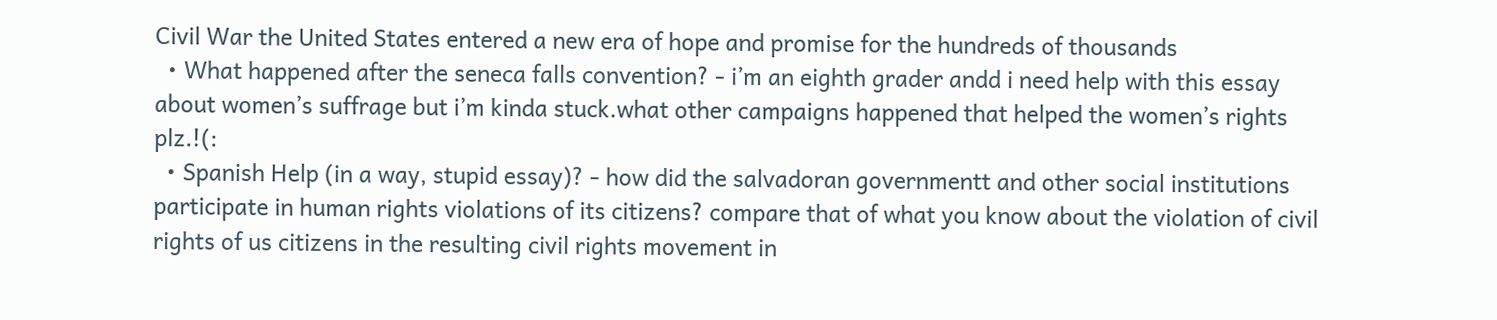Civil War the United States entered a new era of hope and promise for the hundreds of thousands
  • What happened after the seneca falls convention? - i’m an eighth grader andd i need help with this essay about women’s suffrage but i’m kinda stuck.what other campaigns happened that helped the women’s rights plz.!(:
  • Spanish Help (in a way, stupid essay)? - how did the salvadoran governmentt and other social institutions participate in human rights violations of its citizens? compare that of what you know about the violation of civil rights of us citizens in the resulting civil rights movement in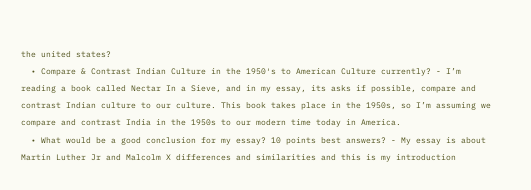the united states?
  • Compare & Contrast Indian Culture in the 1950′s to American Culture currently? - I’m reading a book called Nectar In a Sieve, and in my essay, its asks if possible, compare and contrast Indian culture to our culture. This book takes place in the 1950s, so I’m assuming we compare and contrast India in the 1950s to our modern time today in America.
  • What would be a good conclusion for my essay? 10 points best answers? - My essay is about Martin Luther Jr and Malcolm X differences and similarities and this is my introduction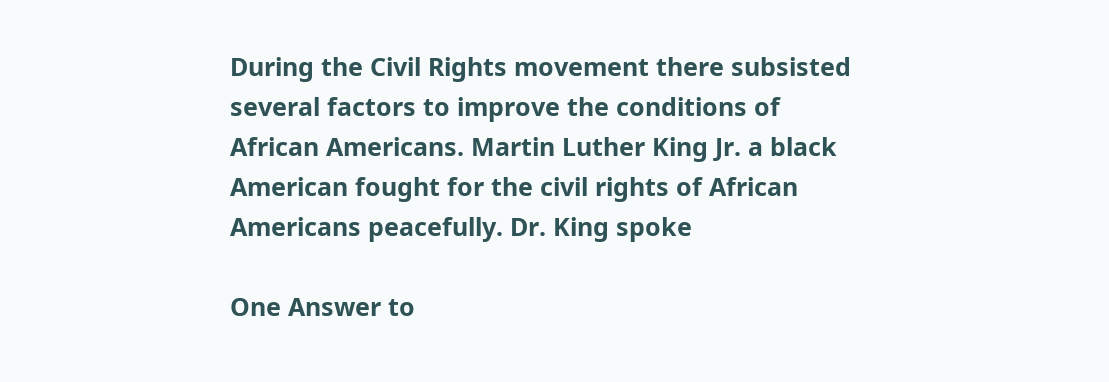During the Civil Rights movement there subsisted several factors to improve the conditions of African Americans. Martin Luther King Jr. a black American fought for the civil rights of African Americans peacefully. Dr. King spoke

One Answer to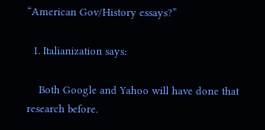“American Gov/History essays?”

  1. Italianization says:

    Both Google and Yahoo will have done that research before.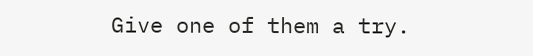Give one of them a try.